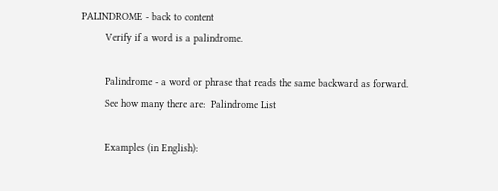PALINDROME - back to content
        Verify if a word is a palindrome.

        Palindrome - a word or phrase that reads the same backward as forward.
        See how many there are:  Palindrome List

        Examples (in English):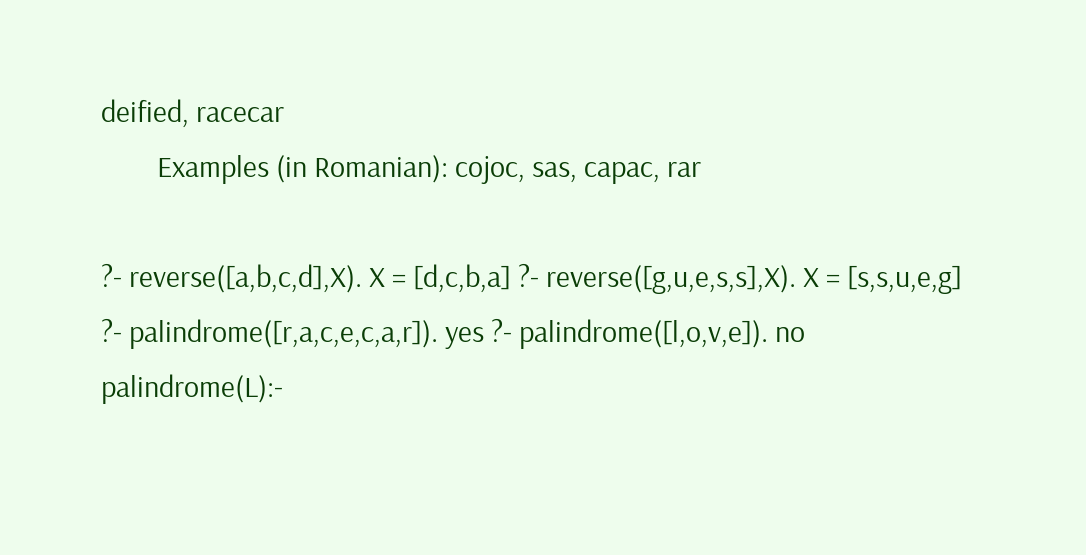deified, racecar
        Examples (in Romanian): cojoc, sas, capac, rar

?- reverse([a,b,c,d],X). X = [d,c,b,a] ?- reverse([g,u,e,s,s],X). X = [s,s,u,e,g] ?- palindrome([r,a,c,e,c,a,r]). yes ?- palindrome([l,o,v,e]). no palindrome(L):-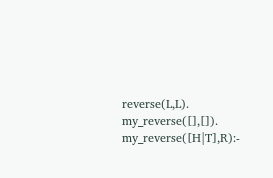reverse(L,L). my_reverse([],[]). my_reverse([H|T],R):-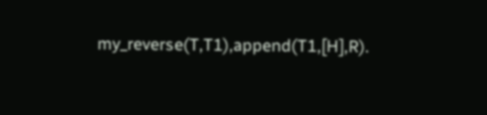my_reverse(T,T1),append(T1,[H],R).